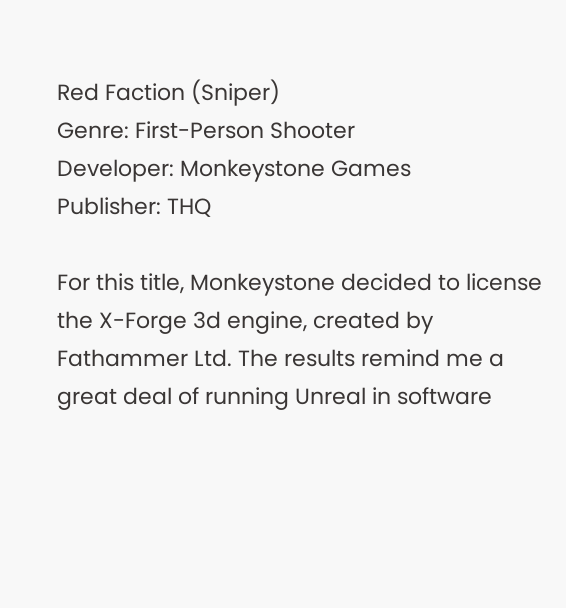Red Faction (Sniper)
Genre: First-Person Shooter
Developer: Monkeystone Games
Publisher: THQ

For this title, Monkeystone decided to license the X-Forge 3d engine, created by Fathammer Ltd. The results remind me a great deal of running Unreal in software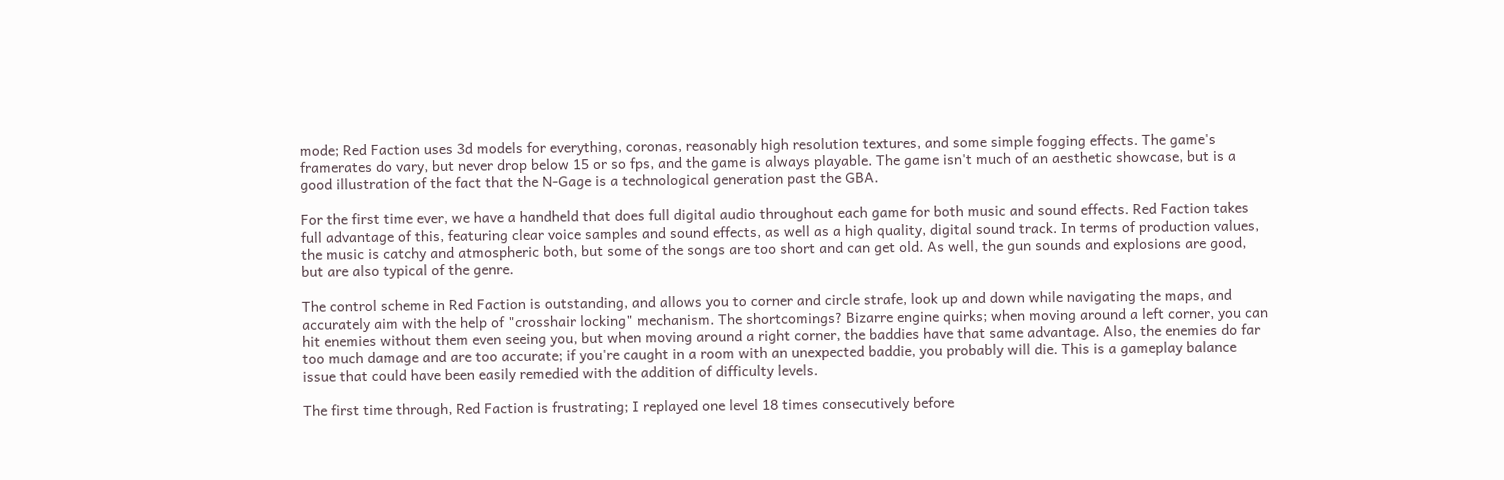mode; Red Faction uses 3d models for everything, coronas, reasonably high resolution textures, and some simple fogging effects. The game's framerates do vary, but never drop below 15 or so fps, and the game is always playable. The game isn't much of an aesthetic showcase, but is a good illustration of the fact that the N-Gage is a technological generation past the GBA.

For the first time ever, we have a handheld that does full digital audio throughout each game for both music and sound effects. Red Faction takes full advantage of this, featuring clear voice samples and sound effects, as well as a high quality, digital sound track. In terms of production values, the music is catchy and atmospheric both, but some of the songs are too short and can get old. As well, the gun sounds and explosions are good, but are also typical of the genre.

The control scheme in Red Faction is outstanding, and allows you to corner and circle strafe, look up and down while navigating the maps, and accurately aim with the help of "crosshair locking" mechanism. The shortcomings? Bizarre engine quirks; when moving around a left corner, you can hit enemies without them even seeing you, but when moving around a right corner, the baddies have that same advantage. Also, the enemies do far too much damage and are too accurate; if you're caught in a room with an unexpected baddie, you probably will die. This is a gameplay balance issue that could have been easily remedied with the addition of difficulty levels.

The first time through, Red Faction is frustrating; I replayed one level 18 times consecutively before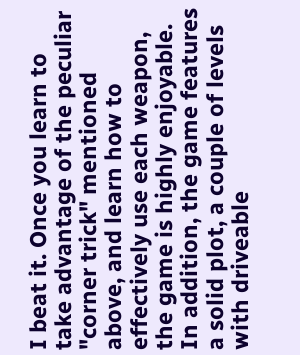I beat it. Once you learn to take advantage of the peculiar "corner trick" mentioned above, and learn how to effectively use each weapon, the game is highly enjoyable. In addition, the game features a solid plot, a couple of levels with driveable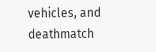vehicles, and deathmatch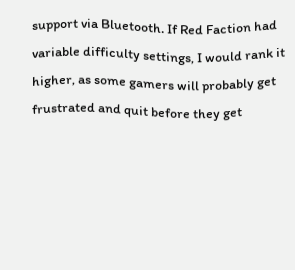support via Bluetooth. If Red Faction had variable difficulty settings, I would rank it higher, as some gamers will probably get frustrated and quit before they get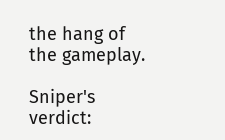the hang of the gameplay.

Sniper's verdict: